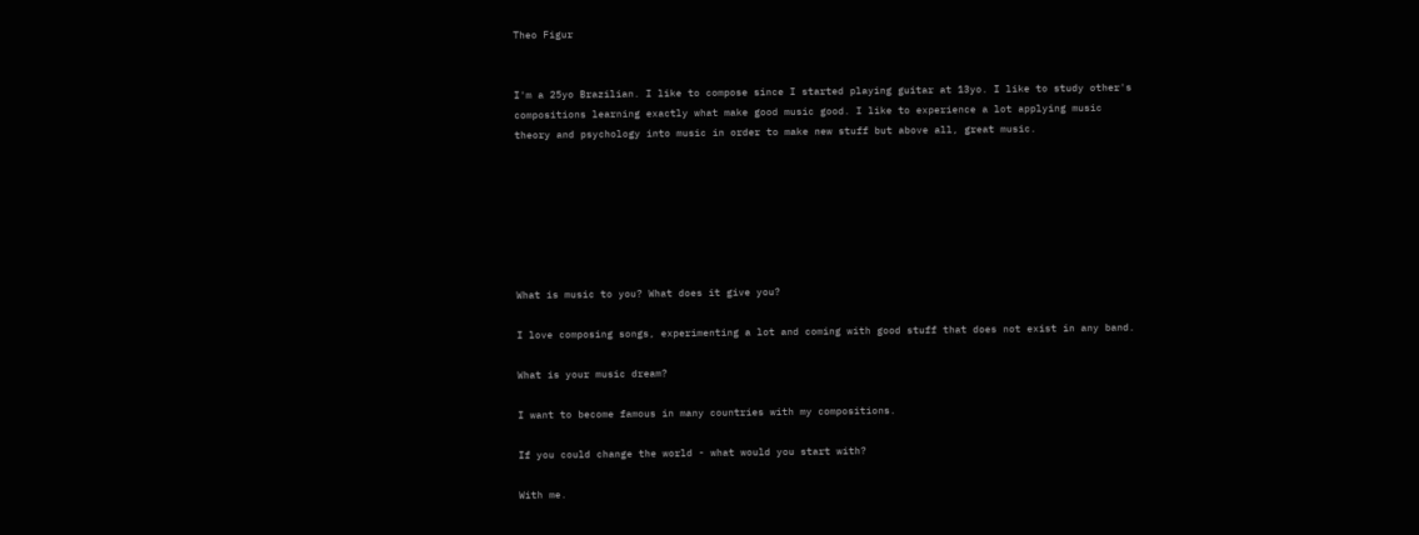Theo Figur


I'm a 25yo Brazilian. I like to compose since I started playing guitar at 13yo. I like to study other's compositions learning exactly what make good music good. I like to experience a lot applying music theory and psychology into music in order to make new stuff but above all, great music.







What is music to you? What does it give you?

I love composing songs, experimenting a lot and coming with good stuff that does not exist in any band.

What is your music dream?

I want to become famous in many countries with my compositions.

If you could change the world - what would you start with?

With me.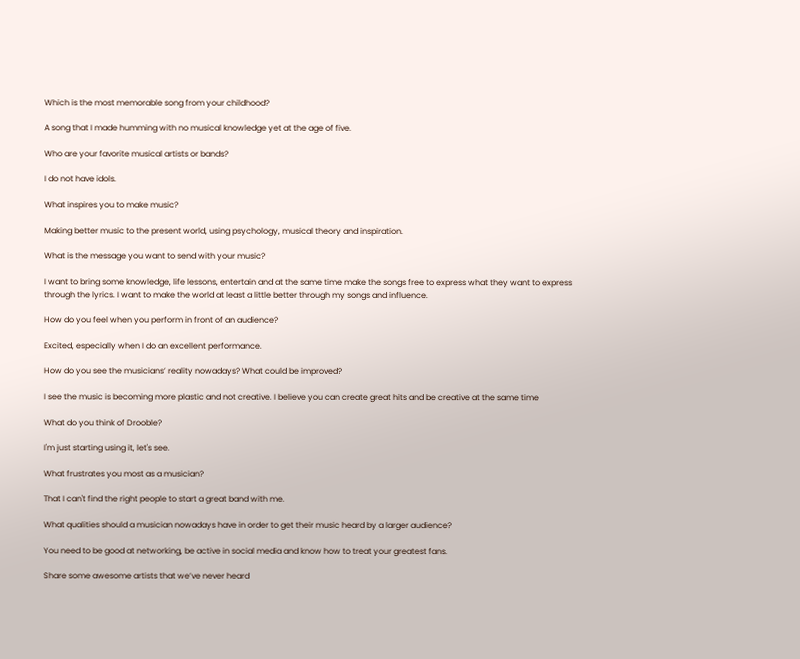Which is the most memorable song from your childhood?

A song that I made humming with no musical knowledge yet at the age of five.

Who are your favorite musical artists or bands?

I do not have idols.

What inspires you to make music?

Making better music to the present world, using psychology, musical theory and inspiration.

What is the message you want to send with your music?

I want to bring some knowledge, life lessons, entertain and at the same time make the songs free to express what they want to express through the lyrics. I want to make the world at least a little better through my songs and influence.

How do you feel when you perform in front of an audience?

Excited, especially when I do an excellent performance.

How do you see the musicians’ reality nowadays? What could be improved?

I see the music is becoming more plastic and not creative. I believe you can create great hits and be creative at the same time

What do you think of Drooble?

I'm just starting using it, let's see.

What frustrates you most as a musician?

That I can't find the right people to start a great band with me.

What qualities should a musician nowadays have in order to get their music heard by a larger audience?

You need to be good at networking, be active in social media and know how to treat your greatest fans.

Share some awesome artists that we’ve never heard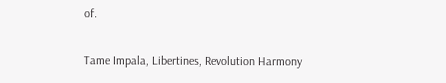of.

Tame Impala, Libertines, Revolution Harmony